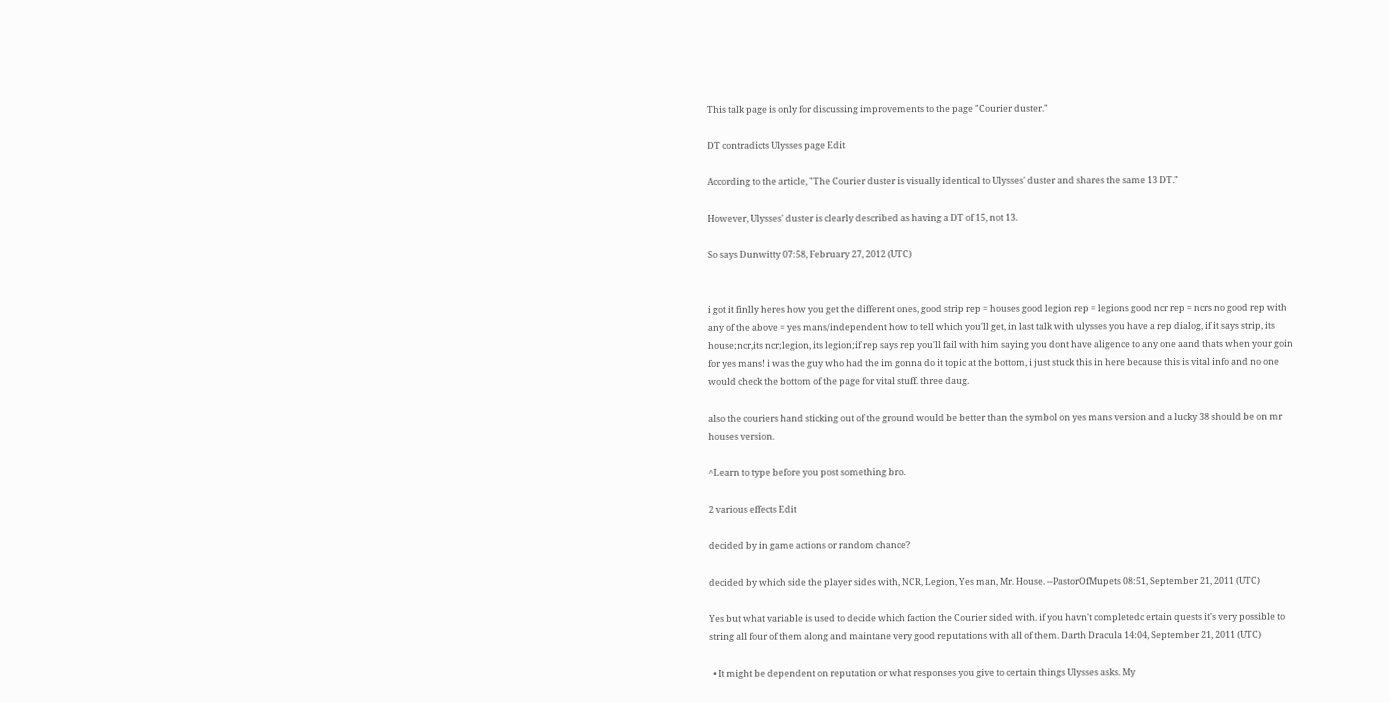This talk page is only for discussing improvements to the page "Courier duster."

DT contradicts Ulysses page Edit

According to the article, "The Courier duster is visually identical to Ulysses' duster and shares the same 13 DT."

However, Ulysses' duster is clearly described as having a DT of 15, not 13.

So says Dunwitty 07:58, February 27, 2012 (UTC)


i got it finlly heres how you get the different ones, good strip rep = houses good legion rep = legions good ncr rep = ncrs no good rep with any of the above = yes mans/independent how to tell which you'll get, in last talk with ulysses you have a rep dialog, if it says strip, its house;ncr,its ncr;legion, its legion;if rep says rep you'll fail with him saying you dont have aligence to any one aand thats when your goin for yes mans! i was the guy who had the im gonna do it topic at the bottom, i just stuck this in here because this is vital info and no one would check the bottom of the page for vital stuff. three daug.

also the couriers hand sticking out of the ground would be better than the symbol on yes mans version and a lucky 38 should be on mr houses version.

^Learn to type before you post something bro.

2 various effects Edit

decided by in game actions or random chance?

decided by which side the player sides with, NCR, Legion, Yes man, Mr. House. --PastorOfMupets 08:51, September 21, 2011 (UTC)

Yes but what variable is used to decide which faction the Courier sided with. if you havn't completedc ertain quests it's very possible to string all four of them along and maintane very good reputations with all of them. Darth Dracula 14:04, September 21, 2011 (UTC)

  • It might be dependent on reputation or what responses you give to certain things Ulysses asks. My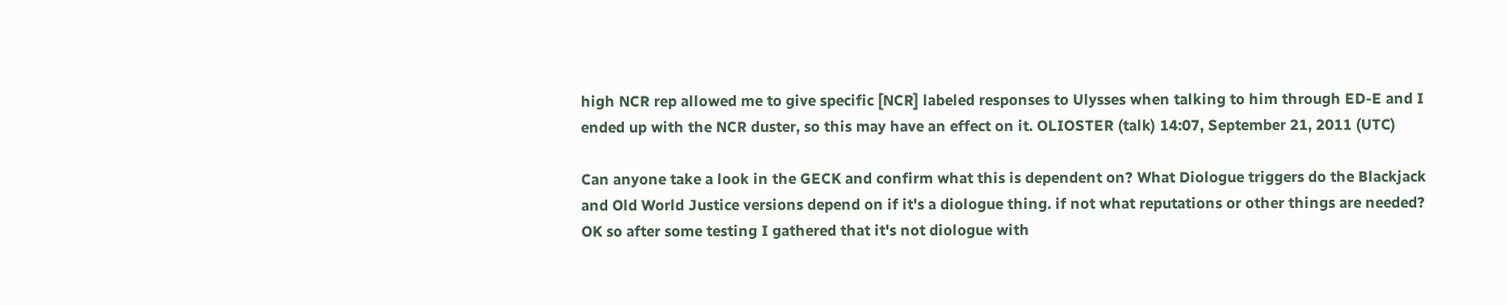high NCR rep allowed me to give specific [NCR] labeled responses to Ulysses when talking to him through ED-E and I ended up with the NCR duster, so this may have an effect on it. OLIOSTER (talk) 14:07, September 21, 2011 (UTC)

Can anyone take a look in the GECK and confirm what this is dependent on? What Diologue triggers do the Blackjack and Old World Justice versions depend on if it's a diologue thing. if not what reputations or other things are needed? OK so after some testing I gathered that it's not diologue with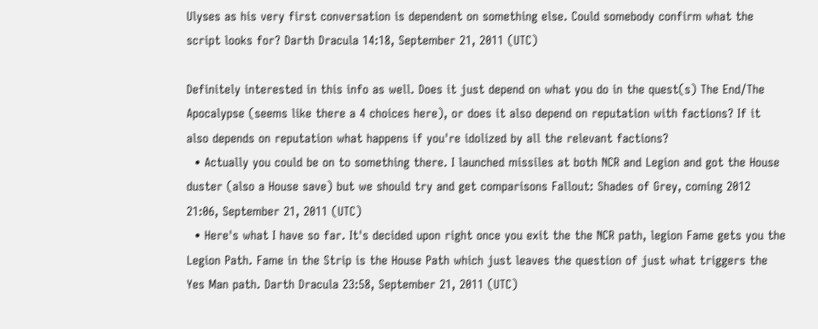Ulyses as his very first conversation is dependent on something else. Could somebody confirm what the script looks for? Darth Dracula 14:18, September 21, 2011 (UTC)

Definitely interested in this info as well. Does it just depend on what you do in the quest(s) The End/The Apocalypse (seems like there a 4 choices here), or does it also depend on reputation with factions? If it also depends on reputation what happens if you're idolized by all the relevant factions?
  • Actually you could be on to something there. I launched missiles at both NCR and Legion and got the House duster (also a House save) but we should try and get comparisons Fallout: Shades of Grey, coming 2012 21:06, September 21, 2011 (UTC)
  • Here's what I have so far. It's decided upon right once you exit the the NCR path, legion Fame gets you the Legion Path. Fame in the Strip is the House Path which just leaves the question of just what triggers the Yes Man path. Darth Dracula 23:58, September 21, 2011 (UTC)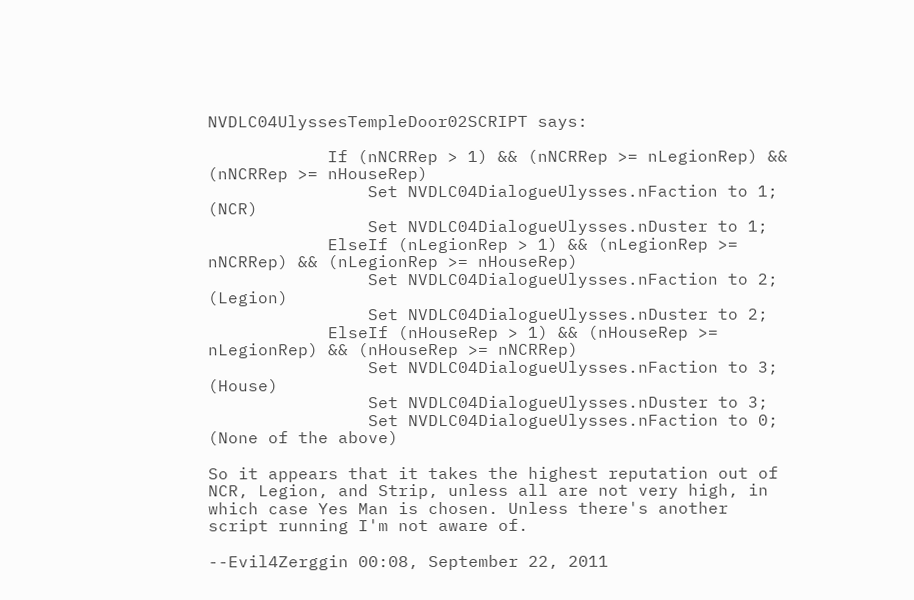NVDLC04UlyssesTempleDoor02SCRIPT says:

            If (nNCRRep > 1) && (nNCRRep >= nLegionRep) && (nNCRRep >= nHouseRep)
                Set NVDLC04DialogueUlysses.nFaction to 1; (NCR)
                Set NVDLC04DialogueUlysses.nDuster to 1;
            ElseIf (nLegionRep > 1) && (nLegionRep >= nNCRRep) && (nLegionRep >= nHouseRep)
                Set NVDLC04DialogueUlysses.nFaction to 2; (Legion)
                Set NVDLC04DialogueUlysses.nDuster to 2;
            ElseIf (nHouseRep > 1) && (nHouseRep >= nLegionRep) && (nHouseRep >= nNCRRep)
                Set NVDLC04DialogueUlysses.nFaction to 3; (House)
                Set NVDLC04DialogueUlysses.nDuster to 3;
                Set NVDLC04DialogueUlysses.nFaction to 0; (None of the above)

So it appears that it takes the highest reputation out of NCR, Legion, and Strip, unless all are not very high, in which case Yes Man is chosen. Unless there's another script running I'm not aware of.

--Evil4Zerggin 00:08, September 22, 2011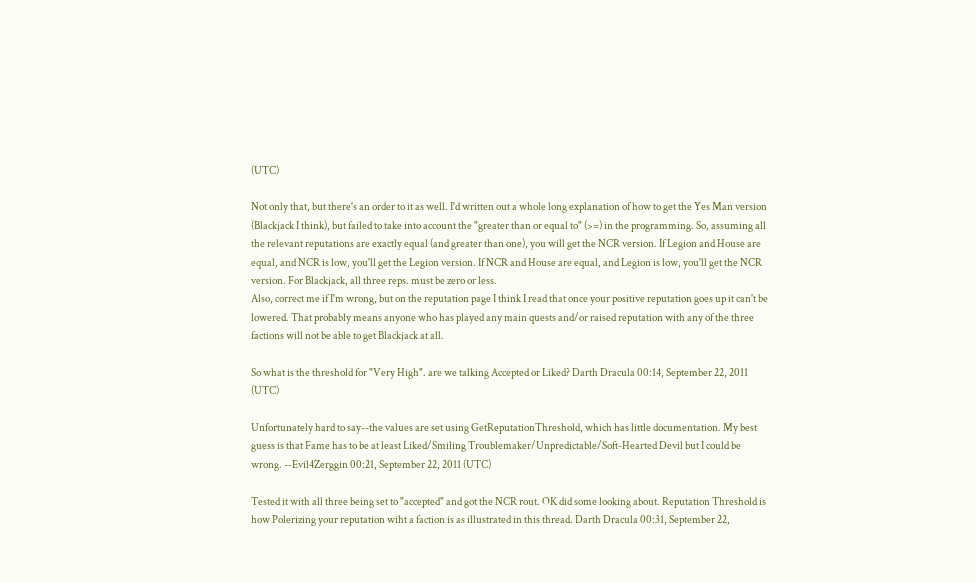(UTC)

Not only that, but there's an order to it as well. I'd written out a whole long explanation of how to get the Yes Man version (Blackjack I think), but failed to take into account the "greater than or equal to" (>=) in the programming. So, assuming all the relevant reputations are exactly equal (and greater than one), you will get the NCR version. If Legion and House are equal, and NCR is low, you'll get the Legion version. If NCR and House are equal, and Legion is low, you'll get the NCR version. For Blackjack, all three reps. must be zero or less.
Also, correct me if I'm wrong, but on the reputation page I think I read that once your positive reputation goes up it can't be lowered. That probably means anyone who has played any main quests and/or raised reputation with any of the three factions will not be able to get Blackjack at all.

So what is the threshold for "Very High". are we talking Accepted or Liked? Darth Dracula 00:14, September 22, 2011 (UTC)

Unfortunately hard to say--the values are set using GetReputationThreshold, which has little documentation. My best guess is that Fame has to be at least Liked/Smiling Troublemaker/Unpredictable/Soft-Hearted Devil but I could be wrong. --Evil4Zerggin 00:21, September 22, 2011 (UTC)

Tested it with all three being set to "accepted" and got the NCR rout. OK did some looking about. Reputation Threshold is how Polerizing your reputation wiht a faction is as illustrated in this thread. Darth Dracula 00:31, September 22,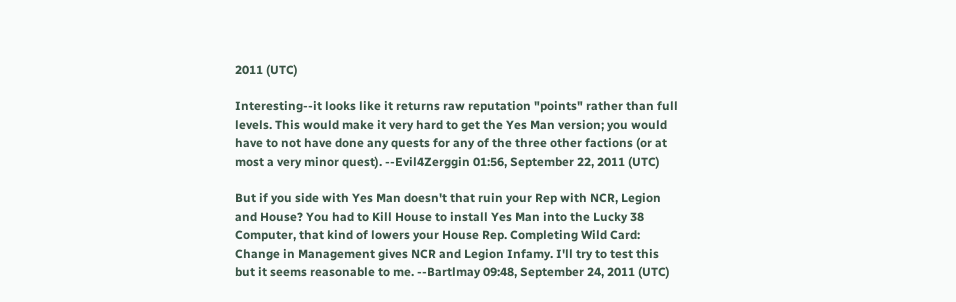2011 (UTC)

Interesting--it looks like it returns raw reputation "points" rather than full levels. This would make it very hard to get the Yes Man version; you would have to not have done any quests for any of the three other factions (or at most a very minor quest). --Evil4Zerggin 01:56, September 22, 2011 (UTC)

But if you side with Yes Man doesn't that ruin your Rep with NCR, Legion and House? You had to Kill House to install Yes Man into the Lucky 38 Computer, that kind of lowers your House Rep. Completing Wild Card: Change in Management gives NCR and Legion Infamy. I'll try to test this but it seems reasonable to me. --Bartlmay 09:48, September 24, 2011 (UTC)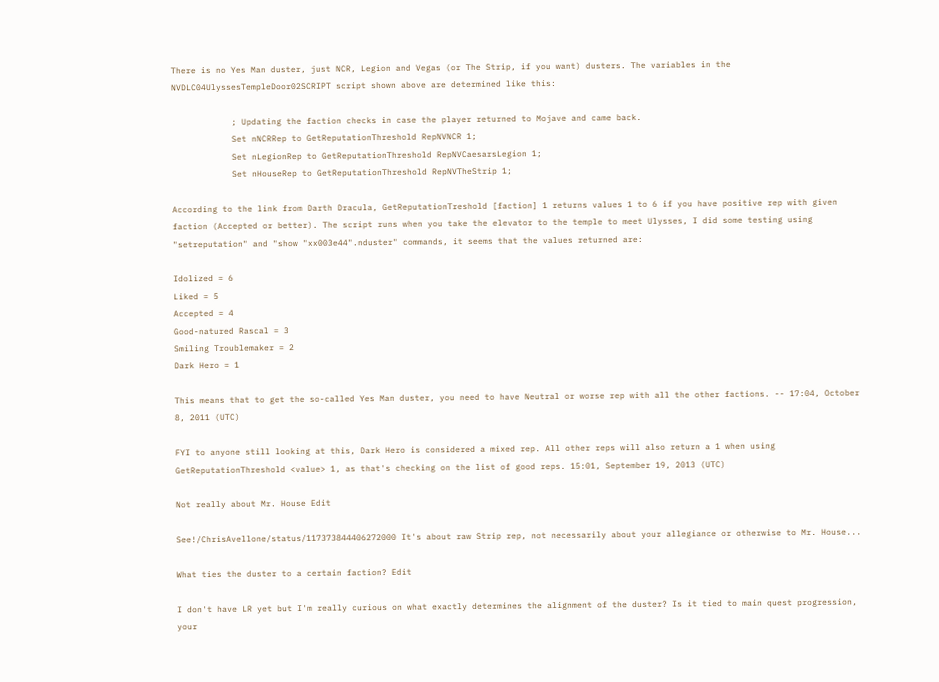There is no Yes Man duster, just NCR, Legion and Vegas (or The Strip, if you want) dusters. The variables in the NVDLC04UlyssesTempleDoor02SCRIPT script shown above are determined like this:

            ; Updating the faction checks in case the player returned to Mojave and came back.
            Set nNCRRep to GetReputationThreshold RepNVNCR 1;
            Set nLegionRep to GetReputationThreshold RepNVCaesarsLegion 1;
            Set nHouseRep to GetReputationThreshold RepNVTheStrip 1;

According to the link from Darth Dracula, GetReputationTreshold [faction] 1 returns values 1 to 6 if you have positive rep with given faction (Accepted or better). The script runs when you take the elevator to the temple to meet Ulysses, I did some testing using "setreputation" and "show "xx003e44".nduster" commands, it seems that the values returned are:

Idolized = 6
Liked = 5
Accepted = 4
Good-natured Rascal = 3
Smiling Troublemaker = 2
Dark Hero = 1

This means that to get the so-called Yes Man duster, you need to have Neutral or worse rep with all the other factions. -- 17:04, October 8, 2011 (UTC)

FYI to anyone still looking at this, Dark Hero is considered a mixed rep. All other reps will also return a 1 when using GetReputationThreshold <value> 1, as that's checking on the list of good reps. 15:01, September 19, 2013 (UTC)

Not really about Mr. House Edit

See!/ChrisAvellone/status/117373844406272000 It's about raw Strip rep, not necessarily about your allegiance or otherwise to Mr. House...

What ties the duster to a certain faction? Edit

I don't have LR yet but I'm really curious on what exactly determines the alignment of the duster? Is it tied to main quest progression, your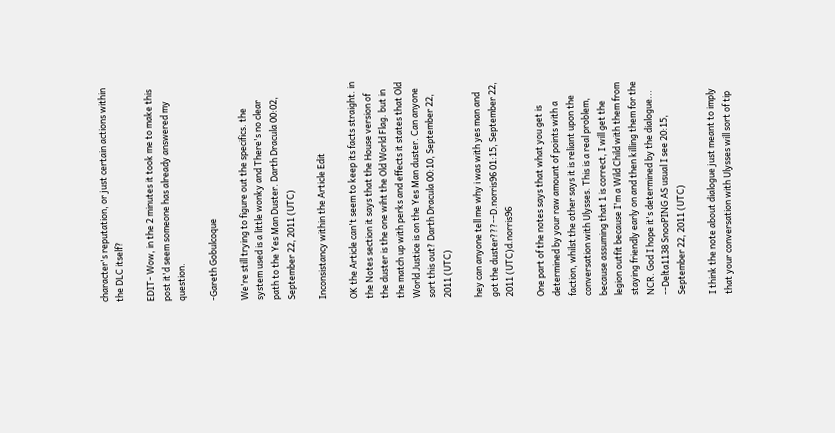character's reputation, or just certain actions within the DLC itself?

EDIT- Wow, in the 2 minutes it took me to make this post it'd seem someone has already answered my question.

-Gareth Gobulcoque

We're still trying to figure out the specifics. the system used is a little wonky and There's no clear path to the Yes Man Duster. Darth Dracula 00:02, September 22, 2011 (UTC)

Inconsistancy within the Article Edit

OK the Article can't seem to keep its facts straight. in the Notes section it says that the House version of the duster is the one wiht the Old World Flag. but in the match up with perks and effects it states that Old World Justice is on the Yes Man duster. Can anyone sort this out? Darth Dracula 00:10, September 22, 2011 (UTC)

hey can anyone tell me why i was with yes man and got the duster???--D.norris96 01:15, September 22, 2011 (UTC)d.norris96

One part of the notes says that what you get is determined by your raw amount of points with a faction, whilst the other says it is reliant upon the conversation with Ulysses. This is a real problem, because assuming that 1 is correct, I will get the legion outfit because I'm a Wild Child with them from staying friendly early on and then killing them for the NCR. God I hope it's determined by the dialogue... --Delta1138 SnooPING AS usual I see 20:15, September 22, 2011 (UTC)

I think the note about dialogue just meant to imply that your conversation with Ulysses will sort of tip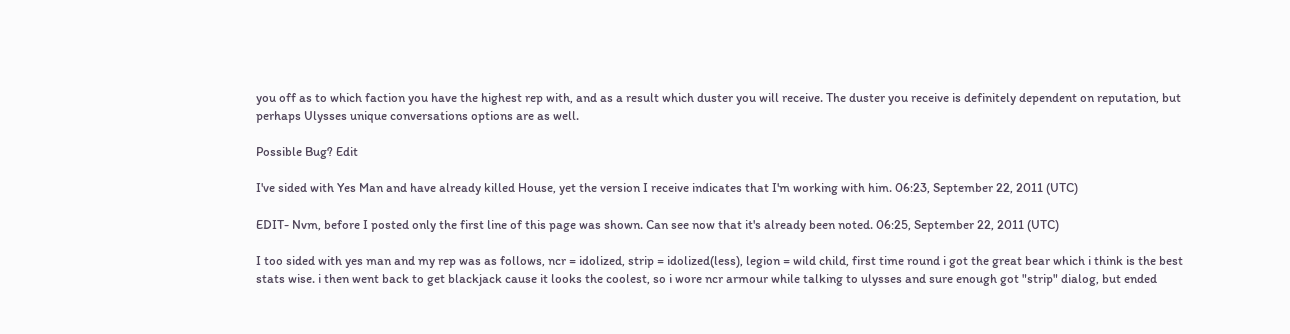you off as to which faction you have the highest rep with, and as a result which duster you will receive. The duster you receive is definitely dependent on reputation, but perhaps Ulysses unique conversations options are as well.

Possible Bug? Edit

I've sided with Yes Man and have already killed House, yet the version I receive indicates that I'm working with him. 06:23, September 22, 2011 (UTC)

EDIT- Nvm, before I posted only the first line of this page was shown. Can see now that it's already been noted. 06:25, September 22, 2011 (UTC)

I too sided with yes man and my rep was as follows, ncr = idolized, strip = idolized(less), legion = wild child, first time round i got the great bear which i think is the best stats wise. i then went back to get blackjack cause it looks the coolest, so i wore ncr armour while talking to ulysses and sure enough got "strip" dialog, but ended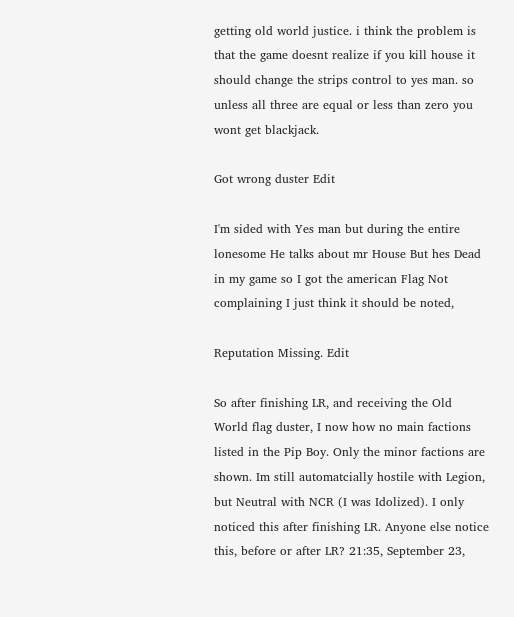getting old world justice. i think the problem is that the game doesnt realize if you kill house it should change the strips control to yes man. so unless all three are equal or less than zero you wont get blackjack.

Got wrong duster Edit

I'm sided with Yes man but during the entire lonesome He talks about mr House But hes Dead in my game so I got the american Flag Not complaining I just think it should be noted,

Reputation Missing. Edit

So after finishing LR, and receiving the Old World flag duster, I now how no main factions listed in the Pip Boy. Only the minor factions are shown. Im still automatcially hostile with Legion, but Neutral with NCR (I was Idolized). I only noticed this after finishing LR. Anyone else notice this, before or after LR? 21:35, September 23,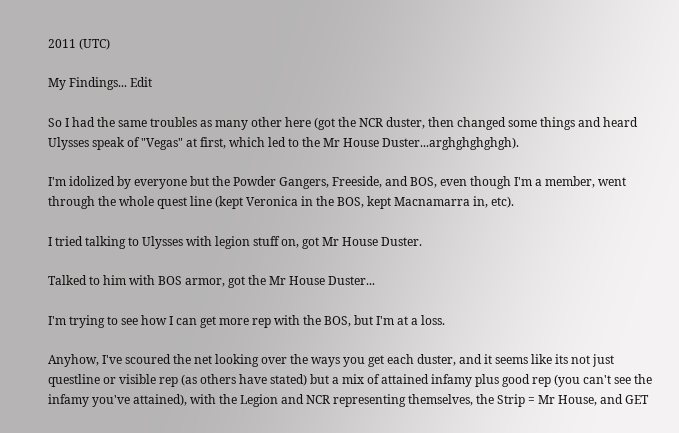2011 (UTC)

My Findings... Edit

So I had the same troubles as many other here (got the NCR duster, then changed some things and heard Ulysses speak of "Vegas" at first, which led to the Mr House Duster...arghghghghgh).

I'm idolized by everyone but the Powder Gangers, Freeside, and BOS, even though I'm a member, went through the whole quest line (kept Veronica in the BOS, kept Macnamarra in, etc).

I tried talking to Ulysses with legion stuff on, got Mr House Duster.

Talked to him with BOS armor, got the Mr House Duster...

I'm trying to see how I can get more rep with the BOS, but I'm at a loss.

Anyhow, I've scoured the net looking over the ways you get each duster, and it seems like its not just questline or visible rep (as others have stated) but a mix of attained infamy plus good rep (you can't see the infamy you've attained), with the Legion and NCR representing themselves, the Strip = Mr House, and GET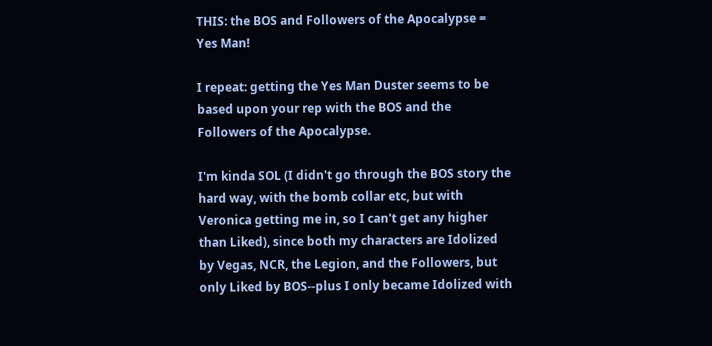THIS: the BOS and Followers of the Apocalypse = Yes Man!

I repeat: getting the Yes Man Duster seems to be based upon your rep with the BOS and the Followers of the Apocalypse.

I'm kinda SOL (I didn't go through the BOS story the hard way, with the bomb collar etc, but with Veronica getting me in, so I can't get any higher than Liked), since both my characters are Idolized by Vegas, NCR, the Legion, and the Followers, but only Liked by BOS--plus I only became Idolized with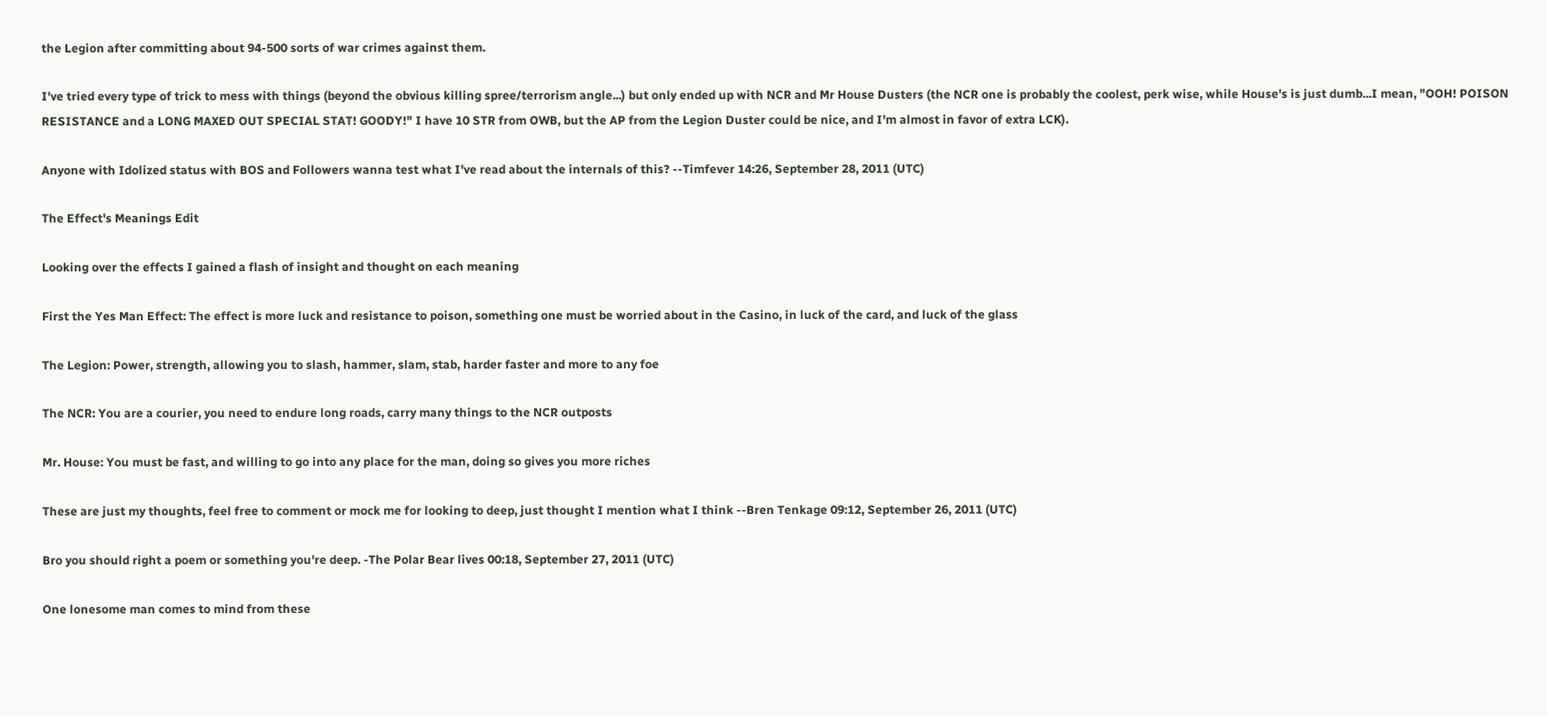the Legion after committing about 94-500 sorts of war crimes against them.

I've tried every type of trick to mess with things (beyond the obvious killing spree/terrorism angle...) but only ended up with NCR and Mr House Dusters (the NCR one is probably the coolest, perk wise, while House's is just dumb...I mean, "OOH! POISON RESISTANCE and a LONG MAXED OUT SPECIAL STAT! GOODY!" I have 10 STR from OWB, but the AP from the Legion Duster could be nice, and I'm almost in favor of extra LCK).

Anyone with Idolized status with BOS and Followers wanna test what I've read about the internals of this? --Timfever 14:26, September 28, 2011 (UTC)

The Effect's Meanings Edit

Looking over the effects I gained a flash of insight and thought on each meaning

First the Yes Man Effect: The effect is more luck and resistance to poison, something one must be worried about in the Casino, in luck of the card, and luck of the glass

The Legion: Power, strength, allowing you to slash, hammer, slam, stab, harder faster and more to any foe

The NCR: You are a courier, you need to endure long roads, carry many things to the NCR outposts

Mr. House: You must be fast, and willing to go into any place for the man, doing so gives you more riches

These are just my thoughts, feel free to comment or mock me for looking to deep, just thought I mention what I think --Bren Tenkage 09:12, September 26, 2011 (UTC)

Bro you should right a poem or something you're deep. -The Polar Bear lives 00:18, September 27, 2011 (UTC)

One lonesome man comes to mind from these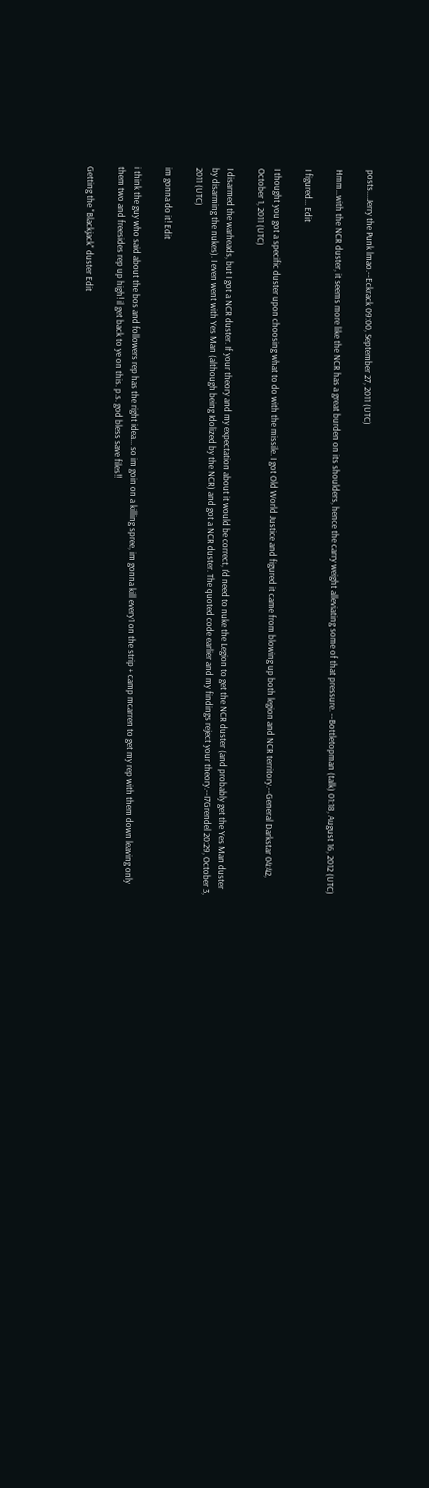posts....Jerry the Punk lmao.--Eckrack 09:00, September 27, 2011 (UTC)

Hmm...with the NCR duster, it seems more like the NCR has a great burden on its shoulders, hence the carry weight alleviating some of that pressure. --Bottletopman (talk) 01:18, August 16, 2012 (UTC)

I figured... Edit

I thought you got a specific duster upon choosing what to do with the missile. I got Old World Justice and figured it came from blowing up both legion and NCR territory.--General Darkstar 04:42, October 1, 2011 (UTC)

I disarmed the warheads, but I got a NCR duster. If your theory and my expectation about it would be correct, I'd need to nuke the Legion to get the NCR duster (and probably get the Yes Man duster by disarming the nukes). I even went with Yes Man (although being Idolized by the NCR) and got a NCR duster. The quoted code earlier and my findings reject your theory.--I7Grendel 20:29, October 3, 2011 (UTC)

im gonna do it! Edit

i think the guy who said about the bos and followers rep has the right idea... so im goin on a killing spree, im gonna kill every1 on the strip + camp mcarren to get my rep with them down leaving only them two and freesides rep up high! il get back to ye on this. p.s. god bless save files!!

Getting the "Blackjack" duster Edit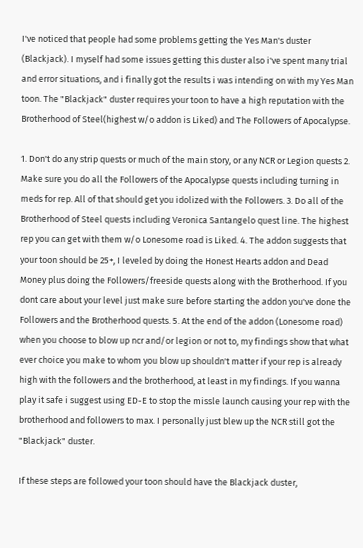I've noticed that people had some problems getting the Yes Man's duster (Blackjack). I myself had some issues getting this duster also i've spent many trial and error situations, and i finally got the results i was intending on with my Yes Man toon. The "Blackjack" duster requires your toon to have a high reputation with the Brotherhood of Steel(highest w/o addon is Liked) and The Followers of Apocalypse.

1. Don't do any strip quests or much of the main story, or any NCR or Legion quests 2. Make sure you do all the Followers of the Apocalypse quests including turning in meds for rep. All of that should get you idolized with the Followers. 3. Do all of the Brotherhood of Steel quests including Veronica Santangelo quest line. The highest rep you can get with them w/o Lonesome road is Liked. 4. The addon suggests that your toon should be 25+, I leveled by doing the Honest Hearts addon and Dead Money plus doing the Followers/freeside quests along with the Brotherhood. If you dont care about your level just make sure before starting the addon you've done the Followers and the Brotherhood quests. 5. At the end of the addon (Lonesome road) when you choose to blow up ncr and/or legion or not to, my findings show that what ever choice you make to whom you blow up shouldn't matter if your rep is already high with the followers and the brotherhood, at least in my findings. If you wanna play it safe i suggest using ED-E to stop the missle launch causing your rep with the brotherhood and followers to max. I personally just blew up the NCR still got the "Blackjack" duster.

If these steps are followed your toon should have the Blackjack duster,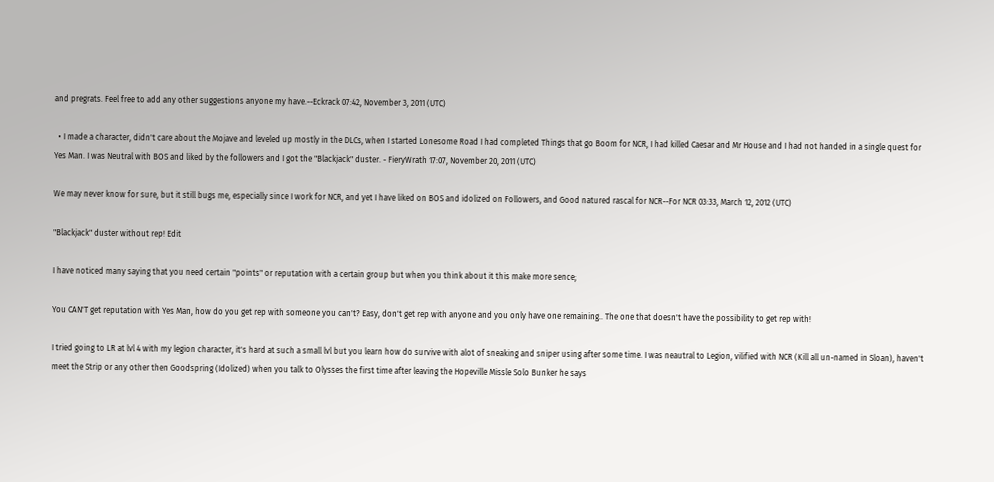and pregrats. Feel free to add any other suggestions anyone my have.--Eckrack 07:42, November 3, 2011 (UTC)

  • I made a character, didn't care about the Mojave and leveled up mostly in the DLCs, when I started Lonesome Road I had completed Things that go Boom for NCR, I had killed Caesar and Mr House and I had not handed in a single quest for Yes Man. I was Neutral with BOS and liked by the followers and I got the "Blackjack" duster. - FieryWrath 17:07, November 20, 2011 (UTC)

We may never know for sure, but it still bugs me, especially since I work for NCR, and yet I have liked on BOS and idolized on Followers, and Good natured rascal for NCR--For NCR 03:33, March 12, 2012 (UTC)

"Blackjack" duster without rep! Edit

I have noticed many saying that you need certain "points" or reputation with a certain group but when you think about it this make more sence;

You CAN'T get reputation with Yes Man, how do you get rep with someone you can't? Easy, don't get rep with anyone and you only have one remaining.. The one that doesn't have the possibility to get rep with!

I tried going to LR at lvl 4 with my legion character, it's hard at such a small lvl but you learn how do survive with alot of sneaking and sniper using after some time. I was neautral to Legion, vilified with NCR (Kill all un-named in Sloan), haven't meet the Strip or any other then Goodspring (Idolized) when you talk to Olysses the first time after leaving the Hopeville Missle Solo Bunker he says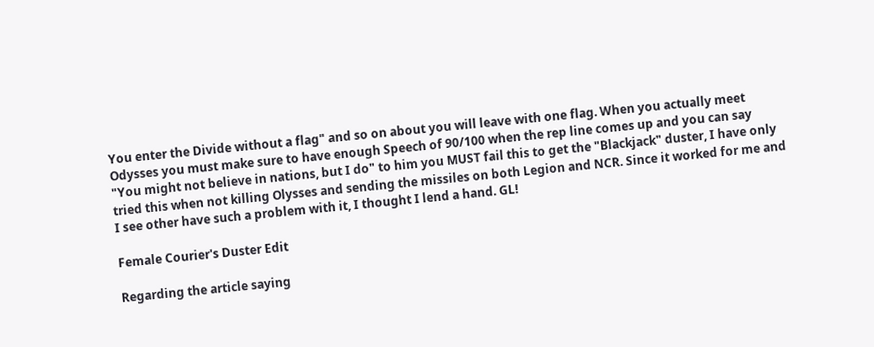You enter the Divide without a flag" and so on about you will leave with one flag. When you actually meet Odysses you must make sure to have enough Speech of 90/100 when the rep line comes up and you can say "You might not believe in nations, but I do" to him you MUST fail this to get the "Blackjack" duster, I have only tried this when not killing Olysses and sending the missiles on both Legion and NCR. Since it worked for me and I see other have such a problem with it, I thought I lend a hand. GL!

Female Courier's Duster Edit

Regarding the article saying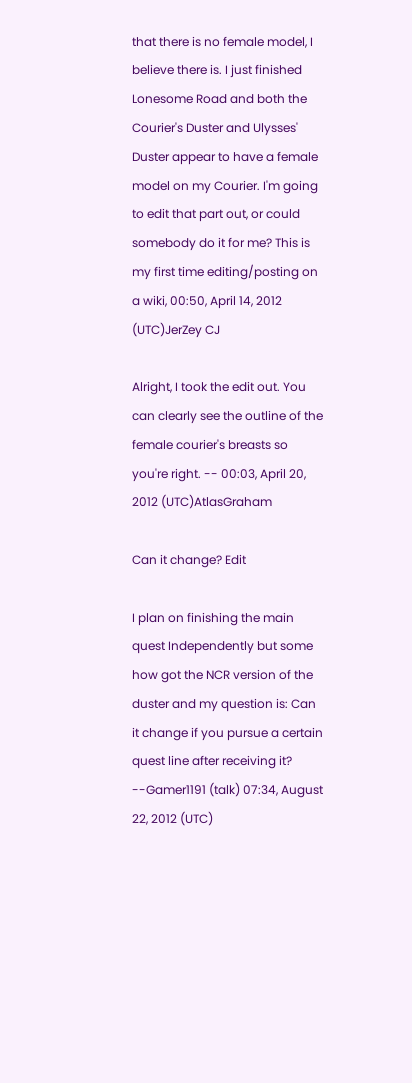that there is no female model, I believe there is. I just finished Lonesome Road and both the Courier's Duster and Ulysses' Duster appear to have a female model on my Courier. I'm going to edit that part out, or could somebody do it for me? This is my first time editing/posting on a wiki, 00:50, April 14, 2012 (UTC)JerZey CJ

Alright, I took the edit out. You can clearly see the outline of the female courier's breasts so you're right. -- 00:03, April 20, 2012 (UTC)AtlasGraham

Can it change? Edit

I plan on finishing the main quest Independently but some how got the NCR version of the duster and my question is: Can it change if you pursue a certain quest line after receiving it? --Gamer1191 (talk) 07:34, August 22, 2012 (UTC)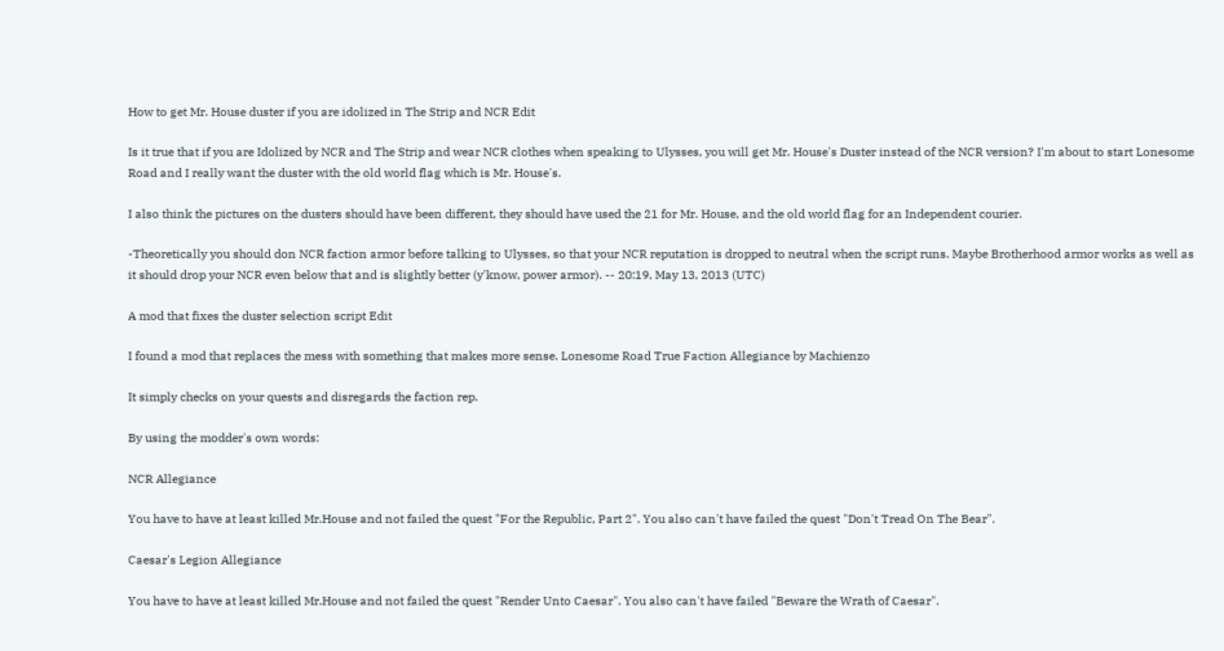How to get Mr. House duster if you are idolized in The Strip and NCR Edit

Is it true that if you are Idolized by NCR and The Strip and wear NCR clothes when speaking to Ulysses, you will get Mr. House's Duster instead of the NCR version? I'm about to start Lonesome Road and I really want the duster with the old world flag which is Mr. House's.

I also think the pictures on the dusters should have been different, they should have used the 21 for Mr. House, and the old world flag for an Independent courier.

-Theoretically you should don NCR faction armor before talking to Ulysses, so that your NCR reputation is dropped to neutral when the script runs. Maybe Brotherhood armor works as well as it should drop your NCR even below that and is slightly better (y'know, power armor). -- 20:19, May 13, 2013 (UTC)

A mod that fixes the duster selection script Edit

I found a mod that replaces the mess with something that makes more sense. Lonesome Road True Faction Allegiance by Machienzo

It simply checks on your quests and disregards the faction rep.

By using the modder's own words:

NCR Allegiance

You have to have at least killed Mr.House and not failed the quest "For the Republic, Part 2". You also can't have failed the quest "Don't Tread On The Bear".

Caesar's Legion Allegiance

You have to have at least killed Mr.House and not failed the quest "Render Unto Caesar". You also can't have failed "Beware the Wrath of Caesar".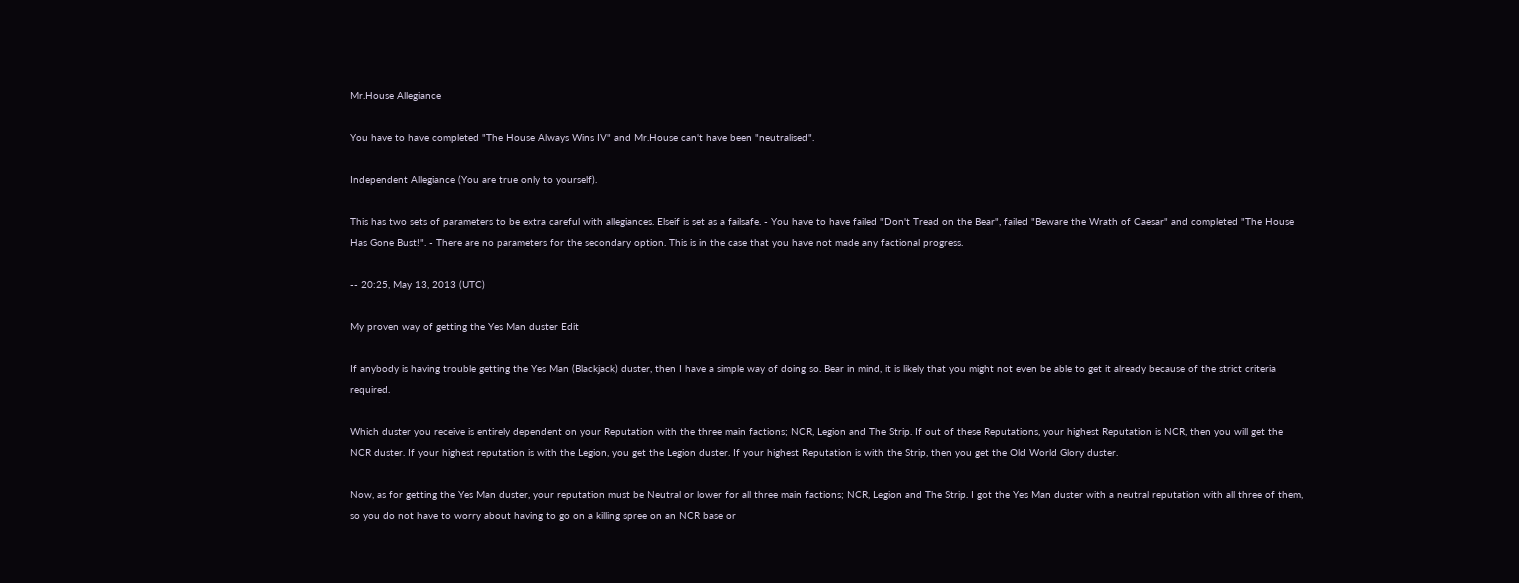Mr.House Allegiance

You have to have completed "The House Always Wins IV" and Mr.House can't have been "neutralised".

Independent Allegiance (You are true only to yourself).

This has two sets of parameters to be extra careful with allegiances. Elseif is set as a failsafe. - You have to have failed "Don't Tread on the Bear", failed "Beware the Wrath of Caesar" and completed "The House Has Gone Bust!". - There are no parameters for the secondary option. This is in the case that you have not made any factional progress.

-- 20:25, May 13, 2013 (UTC)

My proven way of getting the Yes Man duster Edit

If anybody is having trouble getting the Yes Man (Blackjack) duster, then I have a simple way of doing so. Bear in mind, it is likely that you might not even be able to get it already because of the strict criteria required.

Which duster you receive is entirely dependent on your Reputation with the three main factions; NCR, Legion and The Strip. If out of these Reputations, your highest Reputation is NCR, then you will get the NCR duster. If your highest reputation is with the Legion, you get the Legion duster. If your highest Reputation is with the Strip, then you get the Old World Glory duster.

Now, as for getting the Yes Man duster, your reputation must be Neutral or lower for all three main factions; NCR, Legion and The Strip. I got the Yes Man duster with a neutral reputation with all three of them, so you do not have to worry about having to go on a killing spree on an NCR base or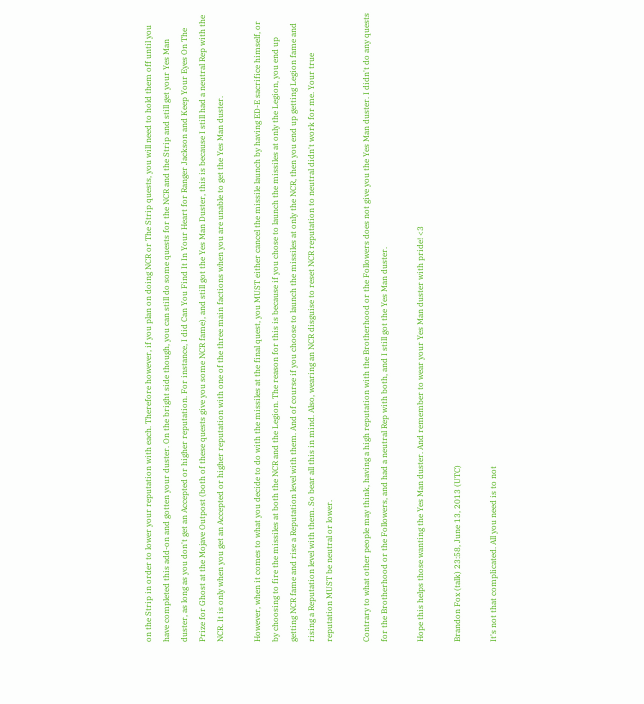on the Strip in order to lower your reputation with each. Therefore however, if you plan on doing NCR or The Strip quests, you will need to hold them off until you have completed this add-on and gotten your duster. On the bright side though, you can still do some quests for the NCR and the Strip and still get your Yes Man duster, as long as you don't get an Accepted or higher reputation. For instance, I did Can You Find It In Your Heart for Ranger Jackson and Keep Your Eyes On The Prize for Ghost at the Mojave Outpost (both of these quests give you some NCR fame), and still got the Yes Man Duster, this is because I still had a neutral Rep with the NCR. It is only when you get an Accepted or higher reputation with one of the three main factions when you are unable to get the Yes Man duster.

However, when it comes to what you decide to do with the missiles at the final quest, you MUST either cancel the missile launch by having ED-E sacrifice himself, or by choosing to fire the missiles at both the NCR and the Legion. The reason for this is because if you chose to launch the missiles at only the Legion, you end up getting NCR fame and rise a Reputation level with them. And of course if you choose to launch the missiles at only the NCR, then you end up getting Legion fame and rising a Reputation level with them. So bear all this in mind. Also, wearing an NCR disguise to reset NCR reputation to neutral didn't work for me. Your true reputation MUST be neutral or lower.

Contrary to what other people may think, having a high reputation with the Brotherhood or the Followers does not give you the Yes Man duster. I didn't do any quests for the Brotherhood or the Followers, and had a neutral Rep with both, and I still got the Yes Man duster.

Hope this helps those wanting the Yes Man duster. And remember to wear your Yes Man duster with pride! <3

Brandon Fox (talk) 23:58, June 13, 2013 (UTC)

It's not that complicated. All you need is to not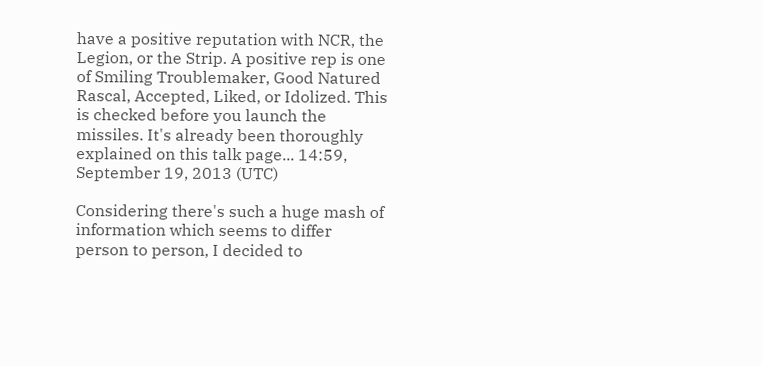have a positive reputation with NCR, the Legion, or the Strip. A positive rep is one of Smiling Troublemaker, Good Natured Rascal, Accepted, Liked, or Idolized. This is checked before you launch the missiles. It's already been thoroughly explained on this talk page... 14:59, September 19, 2013 (UTC)

Considering there's such a huge mash of information which seems to differ person to person, I decided to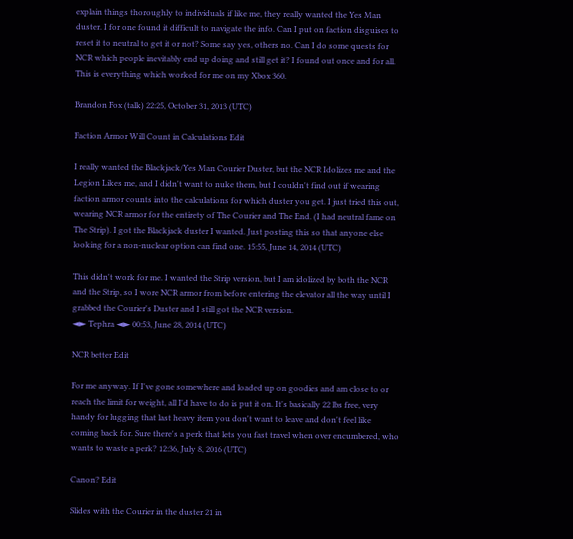explain things thoroughly to individuals if like me, they really wanted the Yes Man duster. I for one found it difficult to navigate the info. Can I put on faction disguises to reset it to neutral to get it or not? Some say yes, others no. Can I do some quests for NCR which people inevitably end up doing and still get it? I found out once and for all. This is everything which worked for me on my Xbox 360.

Brandon Fox (talk) 22:25, October 31, 2013 (UTC)

Faction Armor Will Count in Calculations Edit

I really wanted the Blackjack/Yes Man Courier Duster, but the NCR Idolizes me and the Legion Likes me, and I didn't want to nuke them, but I couldn't find out if wearing faction armor counts into the calculations for which duster you get. I just tried this out, wearing NCR armor for the entirety of The Courier and The End. (I had neutral fame on The Strip). I got the Blackjack duster I wanted. Just posting this so that anyone else looking for a non-nuclear option can find one. 15:55, June 14, 2014 (UTC)

This didn't work for me. I wanted the Strip version, but I am idolized by both the NCR and the Strip, so I wore NCR armor from before entering the elevator all the way until I grabbed the Courier's Duster and I still got the NCR version.
◄► Tephra ◄► 00:53, June 28, 2014 (UTC)

NCR better Edit

For me anyway. If I've gone somewhere and loaded up on goodies and am close to or reach the limit for weight, all I'd have to do is put it on. It's basically 22 lbs free, very handy for lugging that last heavy item you don't want to leave and don't feel like coming back for. Sure there's a perk that lets you fast travel when over encumbered, who wants to waste a perk? 12:36, July 8, 2016 (UTC)

Canon? Edit

Slides with the Courier in the duster 21 in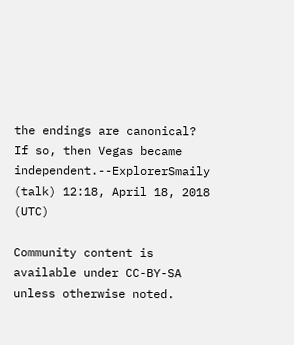the endings are canonical? If so, then Vegas became independent.--ExplorerSmaily (talk) 12:18, April 18, 2018 (UTC)

Community content is available under CC-BY-SA unless otherwise noted.